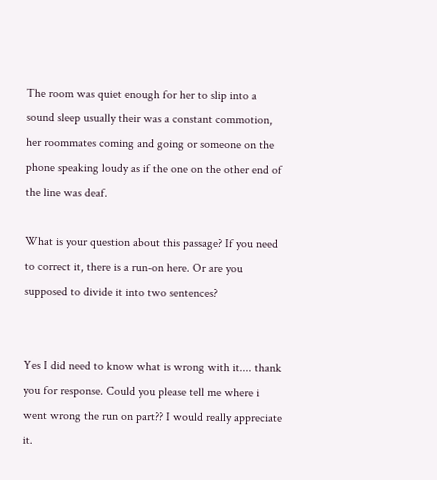The room was quiet enough for her to slip into a sound sleep usually their was a constant commotion, her roommates coming and going or someone on the phone speaking loudy as if the one on the other end of the line was deaf.

What is your question about this passage? If you need to correct it, there is a run-on here. Or are you supposed to divide it into two sentences?


Yes I did need to know what is wrong with it.... thank you for response. Could you please tell me where i went wrong the run on part?? I would really appreciate it.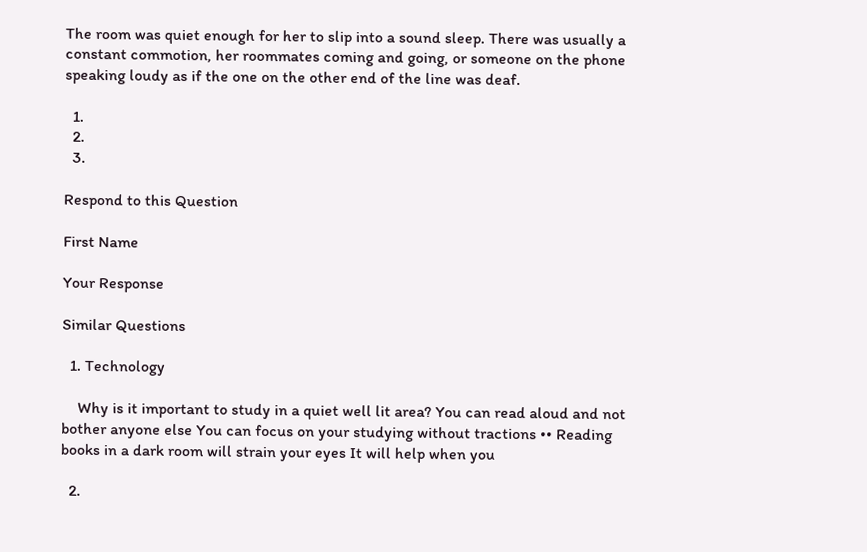The room was quiet enough for her to slip into a sound sleep. There was usually a constant commotion, her roommates coming and going, or someone on the phone speaking loudy as if the one on the other end of the line was deaf.

  1.
  2.
  3.

Respond to this Question

First Name

Your Response

Similar Questions

  1. Technology

    Why is it important to study in a quiet well lit area? You can read aloud and not bother anyone else You can focus on your studying without tractions •• Reading books in a dark room will strain your eyes It will help when you

  2.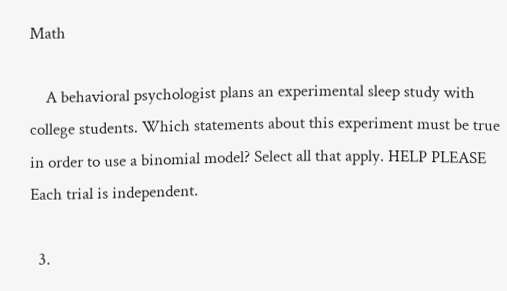Math

    A behavioral psychologist plans an experimental sleep study with college students. Which statements about this experiment must be true in order to use a binomial model? Select all that apply. HELP PLEASE Each trial is independent.

  3.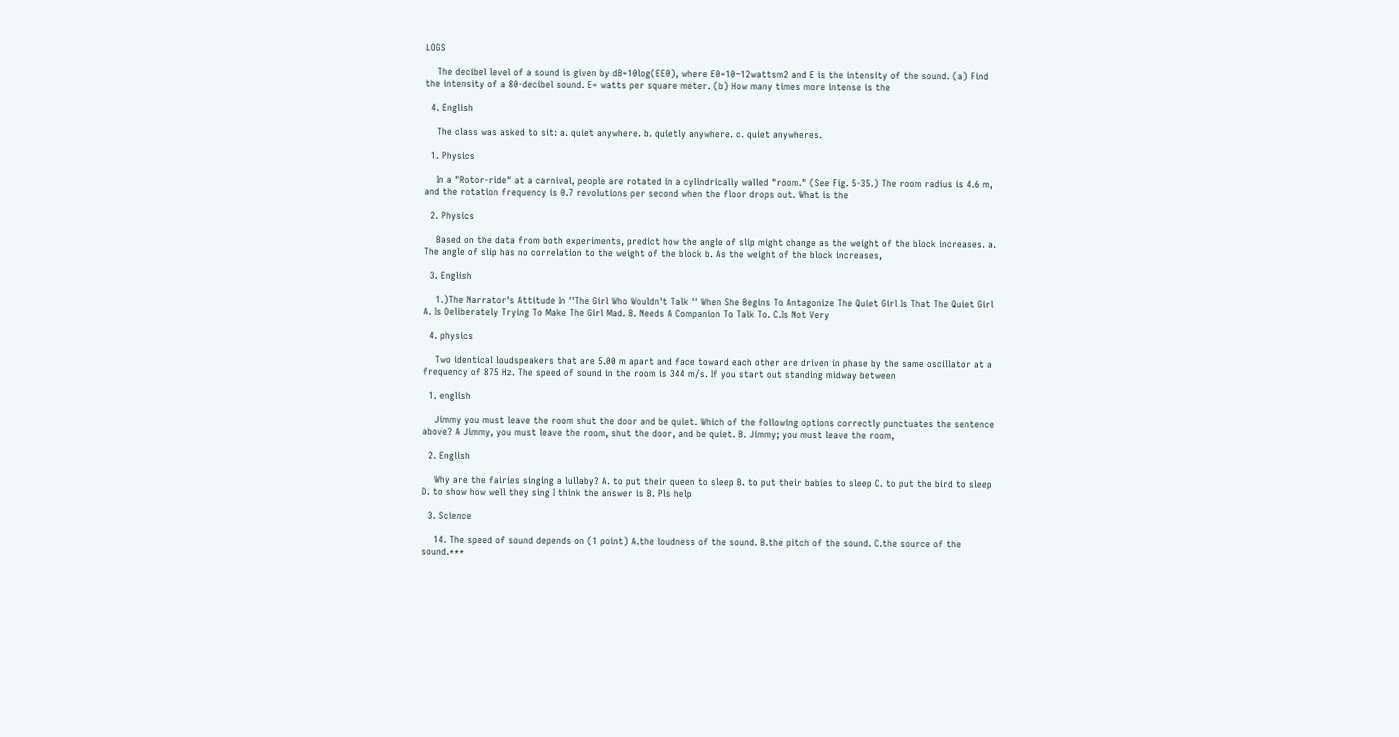LOGS

    The decibel level of a sound is given by dB=10log(EE0), where E0=10−12wattsm2 and E is the intensity of the sound. (a) Find the intensity of a 80-decibel sound. E= watts per square meter. (b) How many times more intense is the

  4. English

    The class was asked to sit: a. quiet anywhere. b. quietly anywhere. c. quiet anywheres.

  1. Physics

    In a "Rotor-ride" at a carnival, people are rotated in a cylindrically walled "room." (See Fig. 5-35.) The room radius is 4.6 m, and the rotation frequency is 0.7 revolutions per second when the floor drops out. What is the

  2. Physics

    Based on the data from both experiments, predict how the angle of slip might change as the weight of the block increases. a. The angle of slip has no correlation to the weight of the block b. As the weight of the block increases,

  3. English

    1.)The Narrator's Attitude In ''The Girl Who Wouldn't Talk '' When She Begins To Antagonize The Quiet Girl Is That The Quiet Girl A. Is Deliberately Trying To Make The Girl Mad. B. Needs A Companion To Talk To. C.Is Not Very

  4. physics

    Two identical loudspeakers that are 5.00 m apart and face toward each other are driven in phase by the same oscillator at a frequency of 875 Hz. The speed of sound in the room is 344 m/s. If you start out standing midway between

  1. english

    Jimmy you must leave the room shut the door and be quiet. Which of the following options correctly punctuates the sentence above? A Jimmy, you must leave the room, shut the door, and be quiet. B. Jimmy; you must leave the room,

  2. English

    Why are the fairies singing a lullaby? A. to put their queen to sleep B. to put their babies to sleep C. to put the bird to sleep D. to show how well they sing I think the answer is B. Pls help

  3. Science

    14. The speed of sound depends on (1 point) A.the loudness of the sound. B.the pitch of the sound. C.the source of the sound.***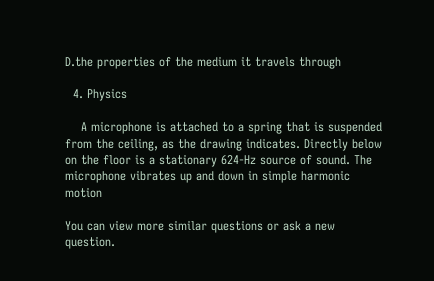D.the properties of the medium it travels through

  4. Physics

    A microphone is attached to a spring that is suspended from the ceiling, as the drawing indicates. Directly below on the floor is a stationary 624-Hz source of sound. The microphone vibrates up and down in simple harmonic motion

You can view more similar questions or ask a new question.